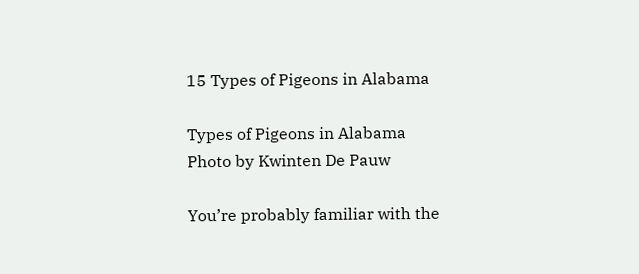15 Types of Pigeons in Alabama

Types of Pigeons in Alabama
Photo by Kwinten De Pauw

You’re probably familiar with the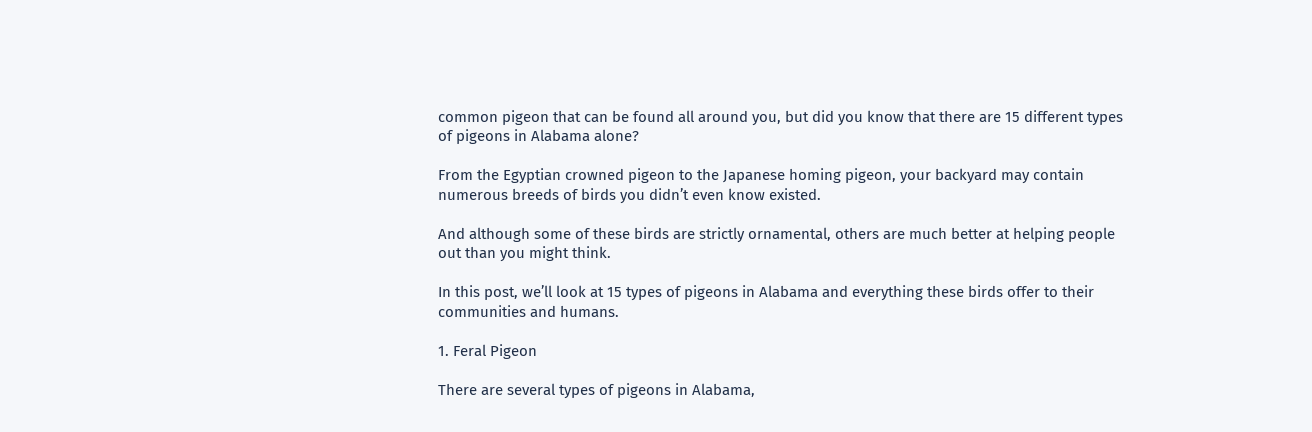common pigeon that can be found all around you, but did you know that there are 15 different types of pigeons in Alabama alone?

From the Egyptian crowned pigeon to the Japanese homing pigeon, your backyard may contain numerous breeds of birds you didn’t even know existed.

And although some of these birds are strictly ornamental, others are much better at helping people out than you might think.

In this post, we’ll look at 15 types of pigeons in Alabama and everything these birds offer to their communities and humans.

1. Feral Pigeon

There are several types of pigeons in Alabama,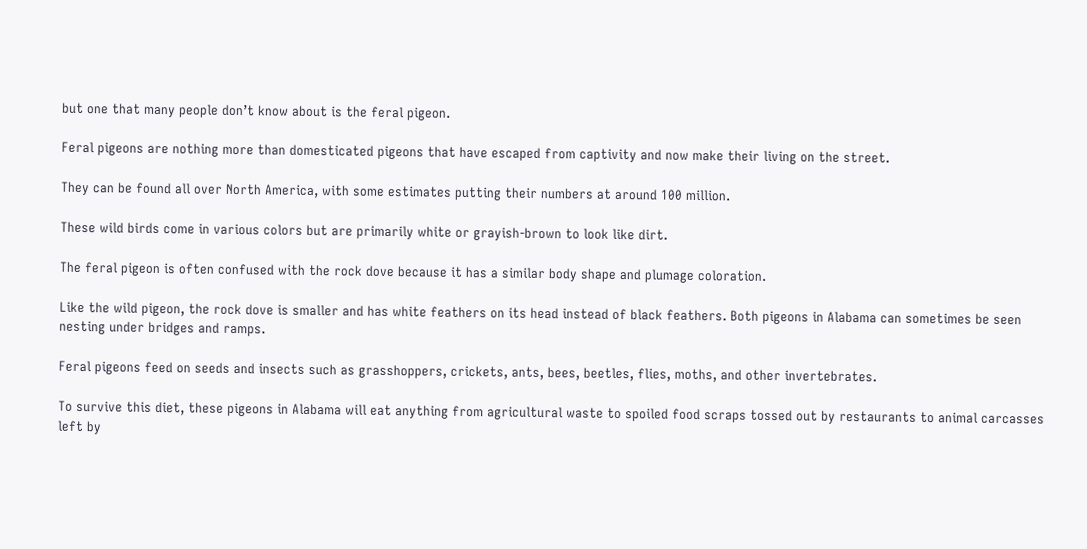but one that many people don’t know about is the feral pigeon.

Feral pigeons are nothing more than domesticated pigeons that have escaped from captivity and now make their living on the street.

They can be found all over North America, with some estimates putting their numbers at around 100 million.

These wild birds come in various colors but are primarily white or grayish-brown to look like dirt.

The feral pigeon is often confused with the rock dove because it has a similar body shape and plumage coloration.

Like the wild pigeon, the rock dove is smaller and has white feathers on its head instead of black feathers. Both pigeons in Alabama can sometimes be seen nesting under bridges and ramps.

Feral pigeons feed on seeds and insects such as grasshoppers, crickets, ants, bees, beetles, flies, moths, and other invertebrates.

To survive this diet, these pigeons in Alabama will eat anything from agricultural waste to spoiled food scraps tossed out by restaurants to animal carcasses left by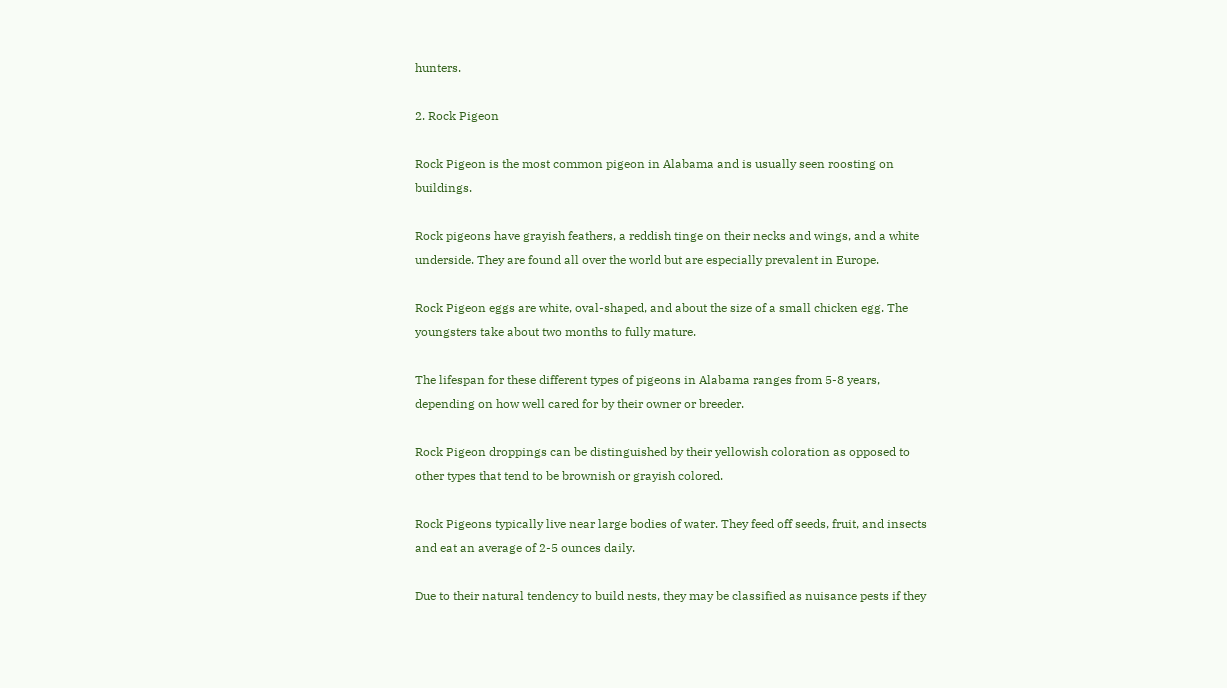hunters.

2. Rock Pigeon

Rock Pigeon is the most common pigeon in Alabama and is usually seen roosting on buildings.

Rock pigeons have grayish feathers, a reddish tinge on their necks and wings, and a white underside. They are found all over the world but are especially prevalent in Europe.

Rock Pigeon eggs are white, oval-shaped, and about the size of a small chicken egg. The youngsters take about two months to fully mature.

The lifespan for these different types of pigeons in Alabama ranges from 5-8 years, depending on how well cared for by their owner or breeder.

Rock Pigeon droppings can be distinguished by their yellowish coloration as opposed to other types that tend to be brownish or grayish colored.

Rock Pigeons typically live near large bodies of water. They feed off seeds, fruit, and insects and eat an average of 2-5 ounces daily.

Due to their natural tendency to build nests, they may be classified as nuisance pests if they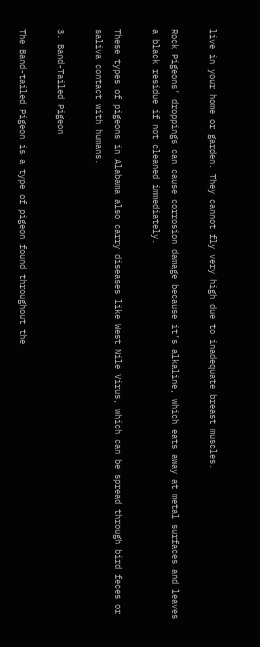live in your home or garden. They cannot fly very high due to inadequate breast muscles.

Rock Pigeons’ droppings can cause corrosion damage because it’s alkaline, which eats away at metal surfaces and leaves a black residue if not cleaned immediately.

These types of pigeons in Alabama also carry diseases like West Nile Virus, which can be spread through bird feces or saliva contact with humans.

3. Band-Tailed Pigeon

The Band-tailed Pigeon is a type of pigeon found throughout the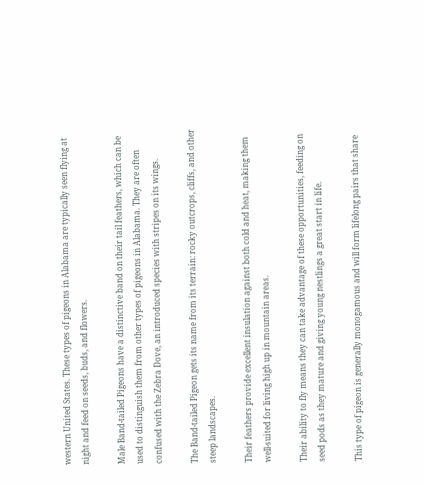western United States. These types of pigeons in Alabama are typically seen flying at night and feed on seeds, buds, and flowers.

Male Band-tailed Pigeons have a distinctive band on their tail feathers, which can be used to distinguish them from other types of pigeons in Alabama. They are often confused with the Zebra Dove, an introduced species with stripes on its wings.

The Band-tailed Pigeon gets its name from its terrain: rocky outcrops, cliffs, and other steep landscapes.

Their feathers provide excellent insulation against both cold and heat, making them well-suited for living high up in mountain areas.

Their ability to fly means they can take advantage of these opportunities, feeding on seed pods as they mature and giving young nestlings a great start in life.

This type of pigeon is generally monogamous and will form lifelong pairs that share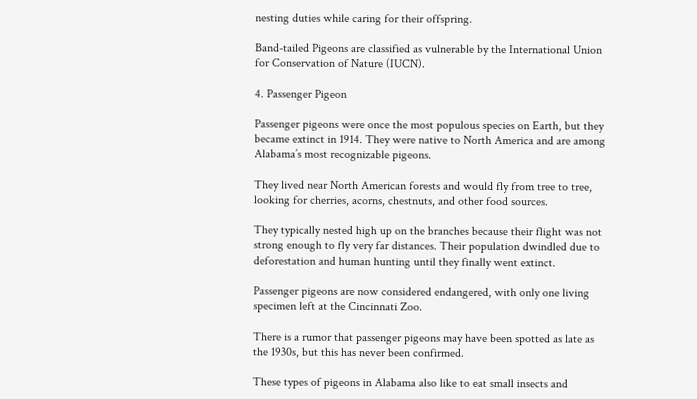nesting duties while caring for their offspring.

Band-tailed Pigeons are classified as vulnerable by the International Union for Conservation of Nature (IUCN).

4. Passenger Pigeon

Passenger pigeons were once the most populous species on Earth, but they became extinct in 1914. They were native to North America and are among Alabama’s most recognizable pigeons.

They lived near North American forests and would fly from tree to tree, looking for cherries, acorns, chestnuts, and other food sources.

They typically nested high up on the branches because their flight was not strong enough to fly very far distances. Their population dwindled due to deforestation and human hunting until they finally went extinct.

Passenger pigeons are now considered endangered, with only one living specimen left at the Cincinnati Zoo.

There is a rumor that passenger pigeons may have been spotted as late as the 1930s, but this has never been confirmed.

These types of pigeons in Alabama also like to eat small insects and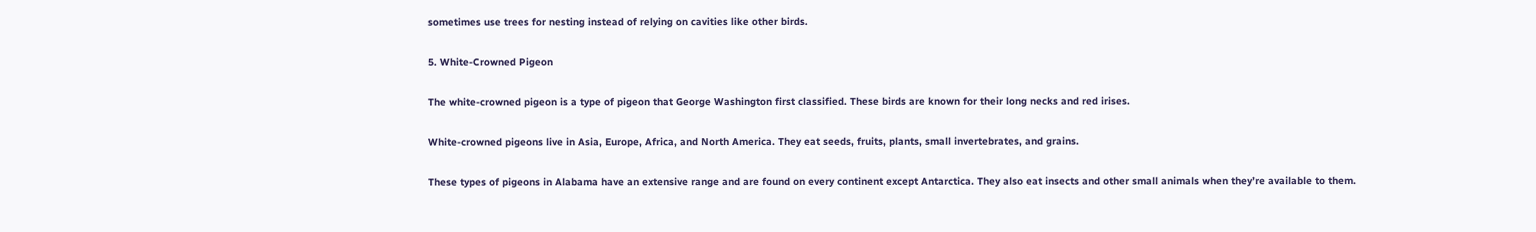sometimes use trees for nesting instead of relying on cavities like other birds.

5. White-Crowned Pigeon

The white-crowned pigeon is a type of pigeon that George Washington first classified. These birds are known for their long necks and red irises.

White-crowned pigeons live in Asia, Europe, Africa, and North America. They eat seeds, fruits, plants, small invertebrates, and grains.

These types of pigeons in Alabama have an extensive range and are found on every continent except Antarctica. They also eat insects and other small animals when they’re available to them.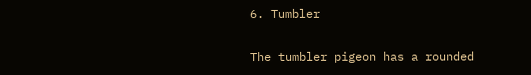6. Tumbler

The tumbler pigeon has a rounded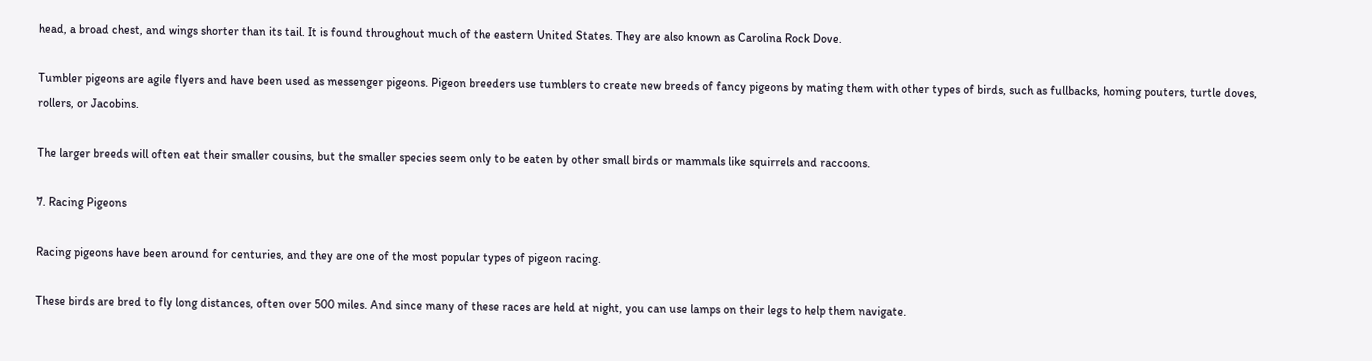head, a broad chest, and wings shorter than its tail. It is found throughout much of the eastern United States. They are also known as Carolina Rock Dove.

Tumbler pigeons are agile flyers and have been used as messenger pigeons. Pigeon breeders use tumblers to create new breeds of fancy pigeons by mating them with other types of birds, such as fullbacks, homing pouters, turtle doves, rollers, or Jacobins.

The larger breeds will often eat their smaller cousins, but the smaller species seem only to be eaten by other small birds or mammals like squirrels and raccoons.

7. Racing Pigeons

Racing pigeons have been around for centuries, and they are one of the most popular types of pigeon racing.

These birds are bred to fly long distances, often over 500 miles. And since many of these races are held at night, you can use lamps on their legs to help them navigate.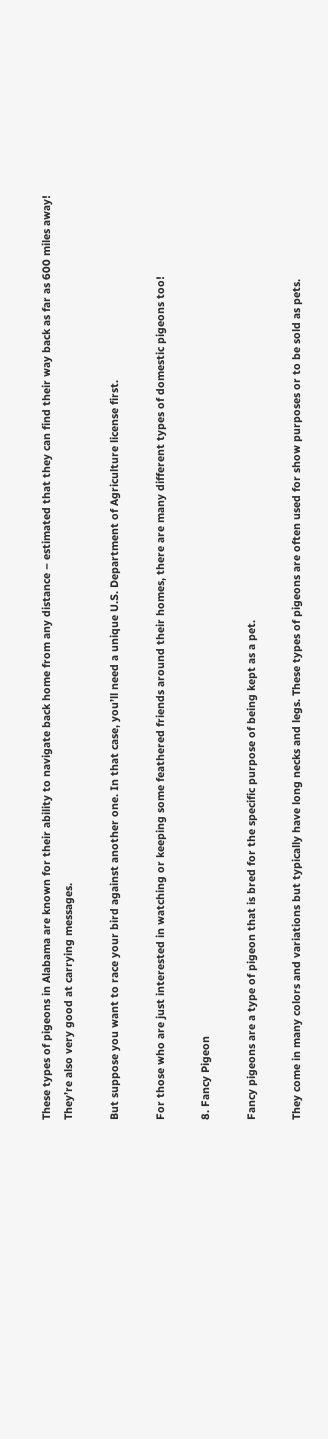These types of pigeons in Alabama are known for their ability to navigate back home from any distance – estimated that they can find their way back as far as 600 miles away! They’re also very good at carrying messages.

But suppose you want to race your bird against another one. In that case, you’ll need a unique U.S. Department of Agriculture license first.

For those who are just interested in watching or keeping some feathered friends around their homes, there are many different types of domestic pigeons too!

8. Fancy Pigeon

Fancy pigeons are a type of pigeon that is bred for the specific purpose of being kept as a pet.

They come in many colors and variations but typically have long necks and legs. These types of pigeons are often used for show purposes or to be sold as pets.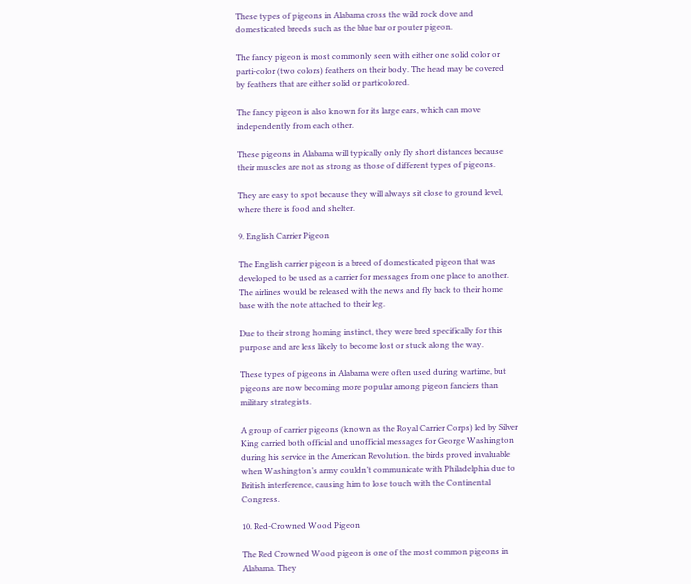These types of pigeons in Alabama cross the wild rock dove and domesticated breeds such as the blue bar or pouter pigeon.

The fancy pigeon is most commonly seen with either one solid color or parti-color (two colors) feathers on their body. The head may be covered by feathers that are either solid or particolored.

The fancy pigeon is also known for its large ears, which can move independently from each other.

These pigeons in Alabama will typically only fly short distances because their muscles are not as strong as those of different types of pigeons.

They are easy to spot because they will always sit close to ground level, where there is food and shelter.

9. English Carrier Pigeon

The English carrier pigeon is a breed of domesticated pigeon that was developed to be used as a carrier for messages from one place to another. The airlines would be released with the news and fly back to their home base with the note attached to their leg.

Due to their strong homing instinct, they were bred specifically for this purpose and are less likely to become lost or stuck along the way.

These types of pigeons in Alabama were often used during wartime, but pigeons are now becoming more popular among pigeon fanciers than military strategists.

A group of carrier pigeons (known as the Royal Carrier Corps) led by Silver King carried both official and unofficial messages for George Washington during his service in the American Revolution. the birds proved invaluable when Washington’s army couldn’t communicate with Philadelphia due to British interference, causing him to lose touch with the Continental Congress.

10. Red-Crowned Wood Pigeon

The Red Crowned Wood pigeon is one of the most common pigeons in Alabama. They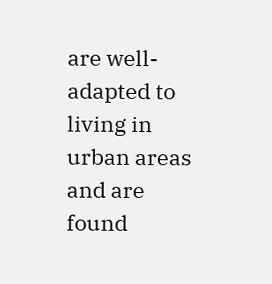are well-adapted to living in urban areas and are found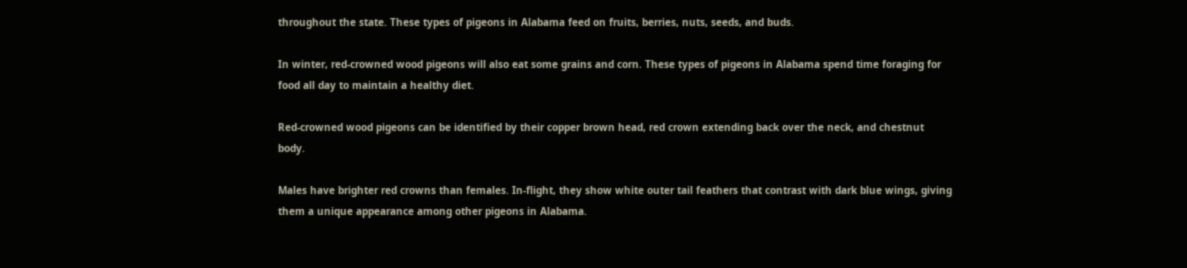throughout the state. These types of pigeons in Alabama feed on fruits, berries, nuts, seeds, and buds.

In winter, red-crowned wood pigeons will also eat some grains and corn. These types of pigeons in Alabama spend time foraging for food all day to maintain a healthy diet.

Red-crowned wood pigeons can be identified by their copper brown head, red crown extending back over the neck, and chestnut body.

Males have brighter red crowns than females. In-flight, they show white outer tail feathers that contrast with dark blue wings, giving them a unique appearance among other pigeons in Alabama.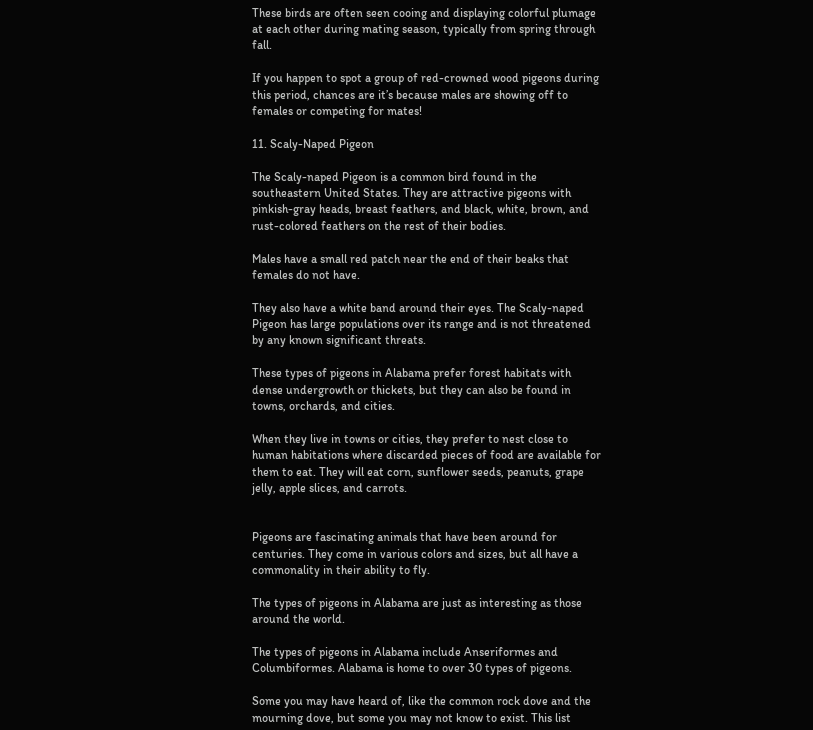These birds are often seen cooing and displaying colorful plumage at each other during mating season, typically from spring through fall.

If you happen to spot a group of red-crowned wood pigeons during this period, chances are it’s because males are showing off to females or competing for mates!

11. Scaly-Naped Pigeon

The Scaly-naped Pigeon is a common bird found in the southeastern United States. They are attractive pigeons with pinkish-gray heads, breast feathers, and black, white, brown, and rust-colored feathers on the rest of their bodies.

Males have a small red patch near the end of their beaks that females do not have.

They also have a white band around their eyes. The Scaly-naped Pigeon has large populations over its range and is not threatened by any known significant threats.

These types of pigeons in Alabama prefer forest habitats with dense undergrowth or thickets, but they can also be found in towns, orchards, and cities.

When they live in towns or cities, they prefer to nest close to human habitations where discarded pieces of food are available for them to eat. They will eat corn, sunflower seeds, peanuts, grape jelly, apple slices, and carrots.


Pigeons are fascinating animals that have been around for centuries. They come in various colors and sizes, but all have a commonality in their ability to fly.

The types of pigeons in Alabama are just as interesting as those around the world.

The types of pigeons in Alabama include Anseriformes and Columbiformes. Alabama is home to over 30 types of pigeons.

Some you may have heard of, like the common rock dove and the mourning dove, but some you may not know to exist. This list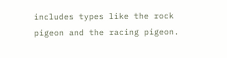includes types like the rock pigeon and the racing pigeon.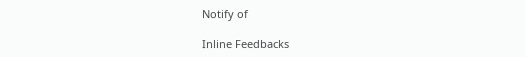Notify of

Inline Feedbacks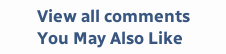View all comments
You May Also Like